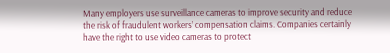Many employers use surveillance cameras to improve security and reduce the risk of fraudulent workers’ compensation claims. Companies certainly have the right to use video cameras to protect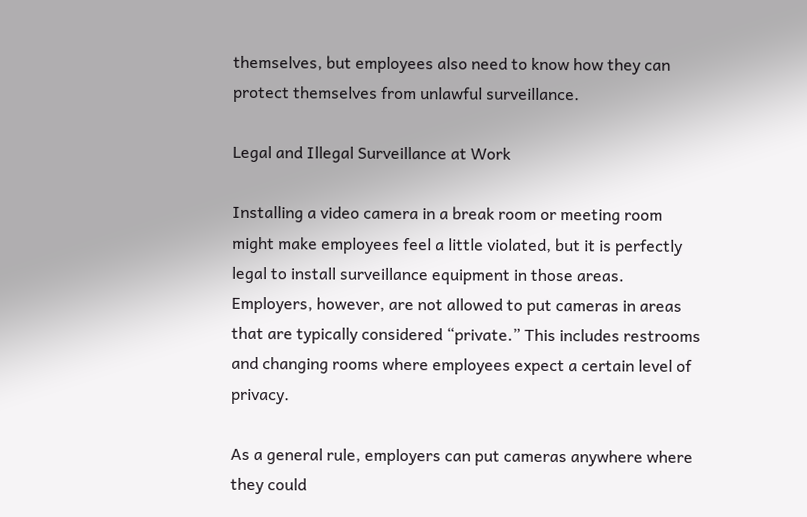themselves, but employees also need to know how they can protect themselves from unlawful surveillance.

Legal and Illegal Surveillance at Work

Installing a video camera in a break room or meeting room might make employees feel a little violated, but it is perfectly legal to install surveillance equipment in those areas. Employers, however, are not allowed to put cameras in areas that are typically considered “private.” This includes restrooms and changing rooms where employees expect a certain level of privacy.

As a general rule, employers can put cameras anywhere where they could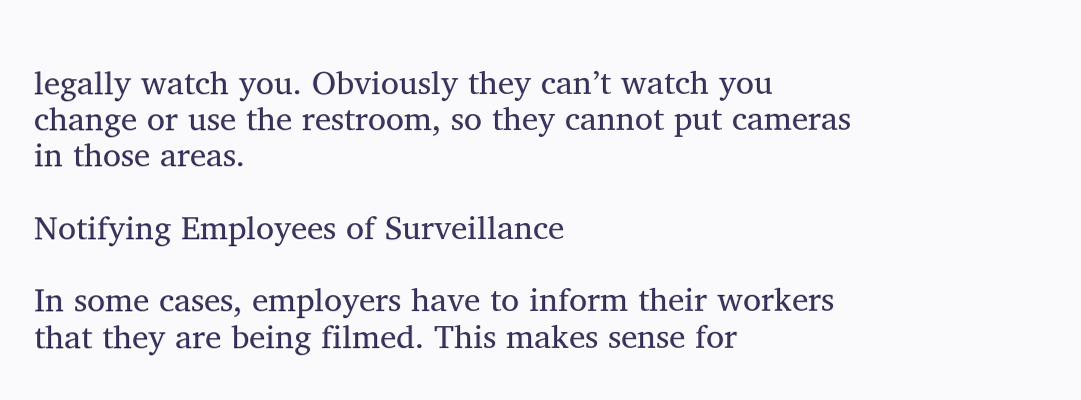legally watch you. Obviously they can’t watch you change or use the restroom, so they cannot put cameras in those areas.

Notifying Employees of Surveillance

In some cases, employers have to inform their workers that they are being filmed. This makes sense for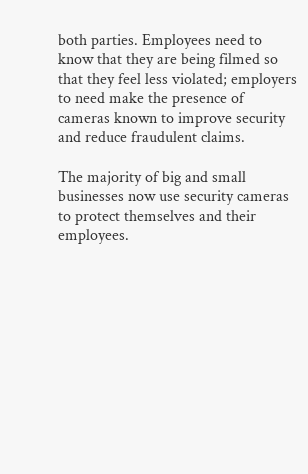both parties. Employees need to know that they are being filmed so that they feel less violated; employers to need make the presence of cameras known to improve security and reduce fraudulent claims.

The majority of big and small businesses now use security cameras to protect themselves and their employees.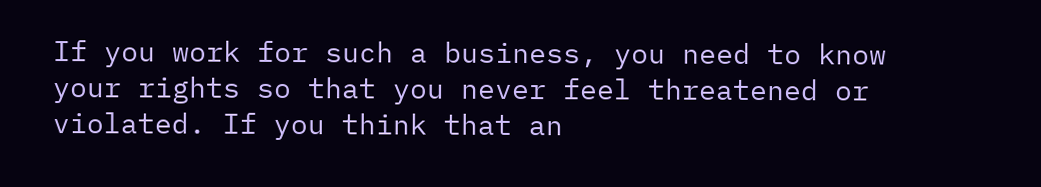If you work for such a business, you need to know your rights so that you never feel threatened or violated. If you think that an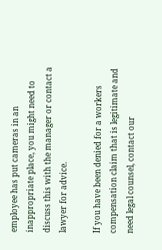employee has put cameras in an inappropriate place, you might need to discuss this with the manager or contact a lawyer for advice.

If you have been denied for a workers compensation claim that is legitimate and need legal counsel, contact our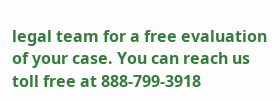legal team for a free evaluation of your case. You can reach us toll free at 888-799-3918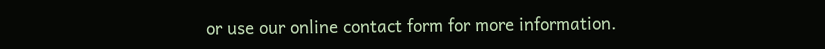or use our online contact form for more information.